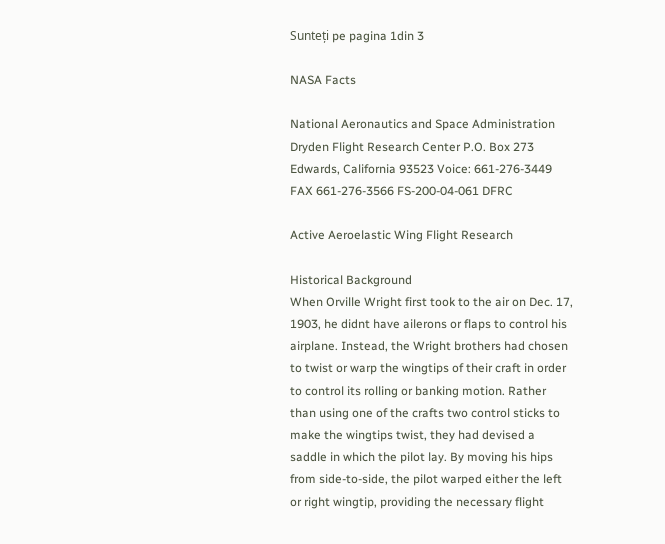Sunteți pe pagina 1din 3

NASA Facts

National Aeronautics and Space Administration Dryden Flight Research Center P.O. Box 273 Edwards, California 93523 Voice: 661-276-3449 FAX 661-276-3566 FS-200-04-061 DFRC

Active Aeroelastic Wing Flight Research

Historical Background
When Orville Wright first took to the air on Dec. 17, 1903, he didnt have ailerons or flaps to control his airplane. Instead, the Wright brothers had chosen to twist or warp the wingtips of their craft in order to control its rolling or banking motion. Rather than using one of the crafts two control sticks to make the wingtips twist, they had devised a saddle in which the pilot lay. By moving his hips from side-to-side, the pilot warped either the left or right wingtip, providing the necessary flight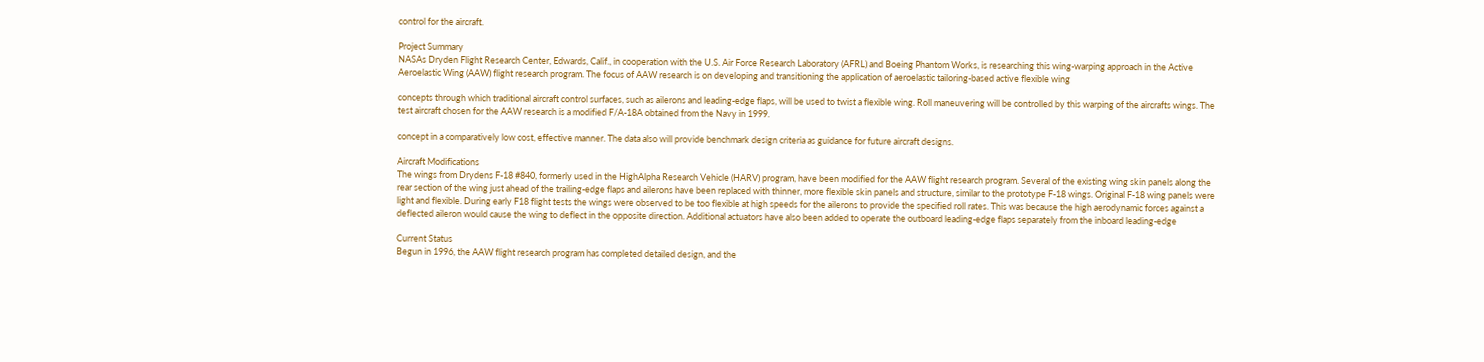control for the aircraft.

Project Summary
NASAs Dryden Flight Research Center, Edwards, Calif., in cooperation with the U.S. Air Force Research Laboratory (AFRL) and Boeing Phantom Works, is researching this wing-warping approach in the Active Aeroelastic Wing (AAW) flight research program. The focus of AAW research is on developing and transitioning the application of aeroelastic tailoring-based active flexible wing

concepts through which traditional aircraft control surfaces, such as ailerons and leading-edge flaps, will be used to twist a flexible wing. Roll maneuvering will be controlled by this warping of the aircrafts wings. The test aircraft chosen for the AAW research is a modified F/A-18A obtained from the Navy in 1999.

concept in a comparatively low cost, effective manner. The data also will provide benchmark design criteria as guidance for future aircraft designs.

Aircraft Modifications
The wings from Drydens F-18 #840, formerly used in the HighAlpha Research Vehicle (HARV) program, have been modified for the AAW flight research program. Several of the existing wing skin panels along the rear section of the wing just ahead of the trailing-edge flaps and ailerons have been replaced with thinner, more flexible skin panels and structure, similar to the prototype F-18 wings. Original F-18 wing panels were light and flexible. During early F18 flight tests the wings were observed to be too flexible at high speeds for the ailerons to provide the specified roll rates. This was because the high aerodynamic forces against a deflected aileron would cause the wing to deflect in the opposite direction. Additional actuators have also been added to operate the outboard leading-edge flaps separately from the inboard leading-edge

Current Status
Begun in 1996, the AAW flight research program has completed detailed design, and the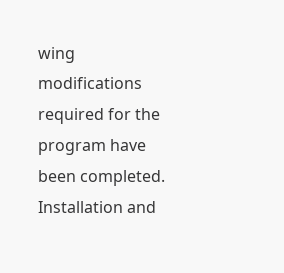wing modifications required for the program have been completed. Installation and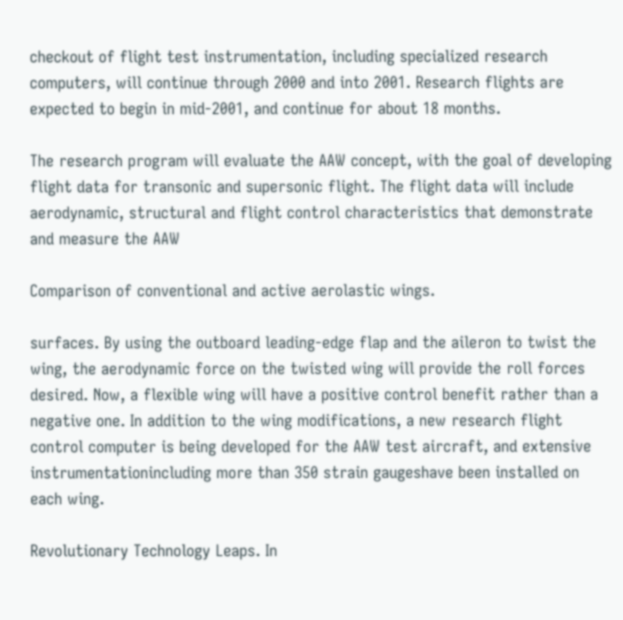checkout of flight test instrumentation, including specialized research computers, will continue through 2000 and into 2001. Research flights are expected to begin in mid-2001, and continue for about 18 months.

The research program will evaluate the AAW concept, with the goal of developing flight data for transonic and supersonic flight. The flight data will include aerodynamic, structural and flight control characteristics that demonstrate and measure the AAW

Comparison of conventional and active aerolastic wings.

surfaces. By using the outboard leading-edge flap and the aileron to twist the wing, the aerodynamic force on the twisted wing will provide the roll forces desired. Now, a flexible wing will have a positive control benefit rather than a negative one. In addition to the wing modifications, a new research flight control computer is being developed for the AAW test aircraft, and extensive instrumentationincluding more than 350 strain gaugeshave been installed on each wing.

Revolutionary Technology Leaps. In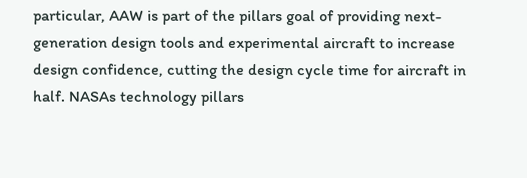particular, AAW is part of the pillars goal of providing next-generation design tools and experimental aircraft to increase design confidence, cutting the design cycle time for aircraft in half. NASAs technology pillars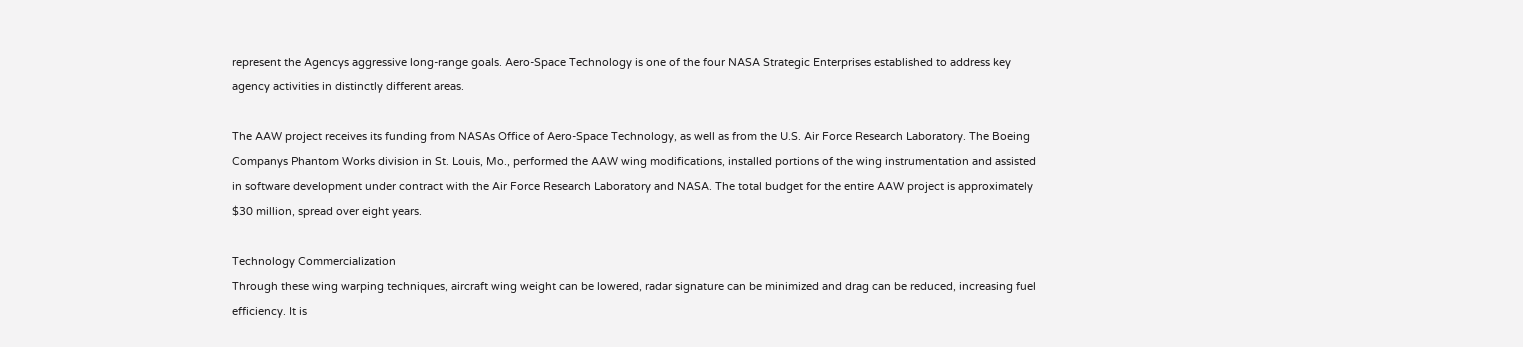represent the Agencys aggressive long-range goals. Aero-Space Technology is one of the four NASA Strategic Enterprises established to address key agency activities in distinctly different areas.

The AAW project receives its funding from NASAs Office of Aero-Space Technology, as well as from the U.S. Air Force Research Laboratory. The Boeing Companys Phantom Works division in St. Louis, Mo., performed the AAW wing modifications, installed portions of the wing instrumentation and assisted in software development under contract with the Air Force Research Laboratory and NASA. The total budget for the entire AAW project is approximately $30 million, spread over eight years.

Technology Commercialization
Through these wing warping techniques, aircraft wing weight can be lowered, radar signature can be minimized and drag can be reduced, increasing fuel efficiency. It is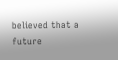believed that a future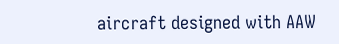aircraft designed with AAW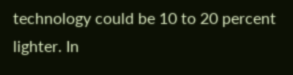technology could be 10 to 20 percent lighter. In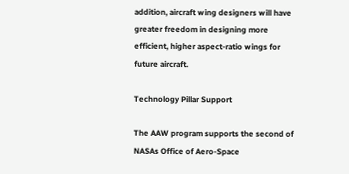addition, aircraft wing designers will have greater freedom in designing more efficient, higher aspect-ratio wings for future aircraft.

Technology Pillar Support

The AAW program supports the second of NASAs Office of Aero-Space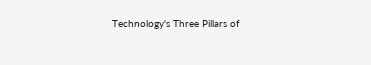Technology's Three Pillars of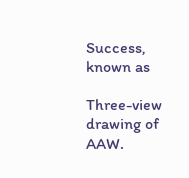Success, known as

Three-view drawing of AAW.